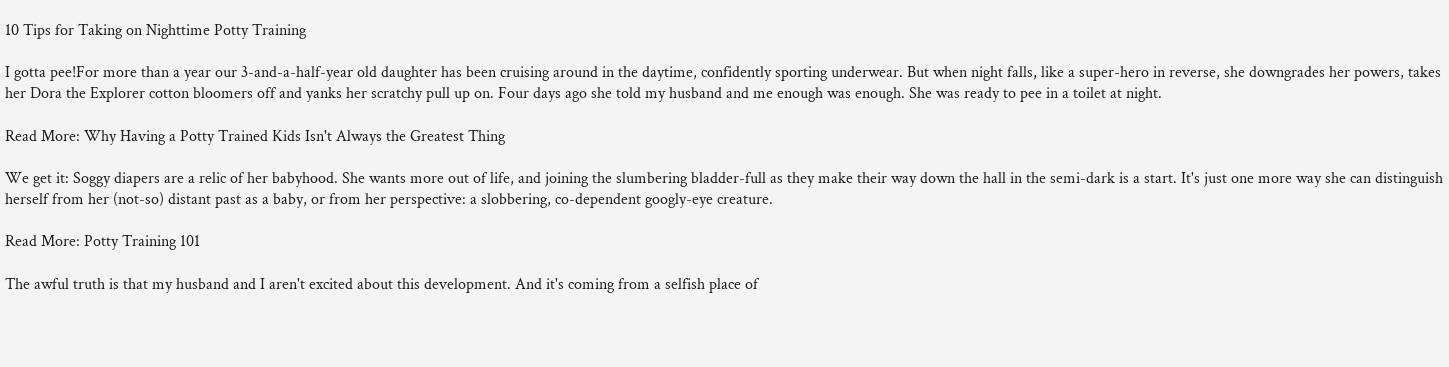10 Tips for Taking on Nighttime Potty Training

I gotta pee!For more than a year our 3-and-a-half-year old daughter has been cruising around in the daytime, confidently sporting underwear. But when night falls, like a super-hero in reverse, she downgrades her powers, takes her Dora the Explorer cotton bloomers off and yanks her scratchy pull up on. Four days ago she told my husband and me enough was enough. She was ready to pee in a toilet at night.

Read More: Why Having a Potty Trained Kids Isn't Always the Greatest Thing

We get it: Soggy diapers are a relic of her babyhood. She wants more out of life, and joining the slumbering bladder-full as they make their way down the hall in the semi-dark is a start. It's just one more way she can distinguish herself from her (not-so) distant past as a baby, or from her perspective: a slobbering, co-dependent googly-eye creature.

Read More: Potty Training 101

The awful truth is that my husband and I aren't excited about this development. And it's coming from a selfish place of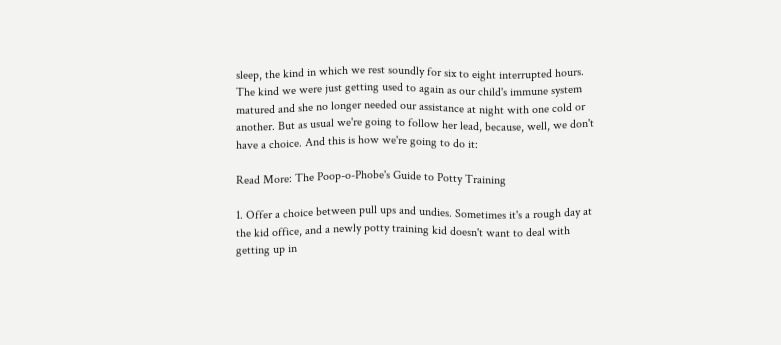sleep, the kind in which we rest soundly for six to eight interrupted hours. The kind we were just getting used to again as our child's immune system matured and she no longer needed our assistance at night with one cold or another. But as usual we're going to follow her lead, because, well, we don't have a choice. And this is how we're going to do it:

Read More: The Poop-o-Phobe's Guide to Potty Training

1. Offer a choice between pull ups and undies. Sometimes it's a rough day at the kid office, and a newly potty training kid doesn't want to deal with getting up in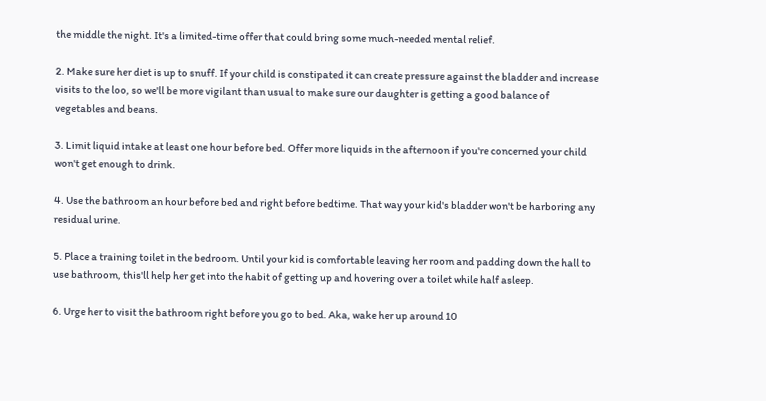the middle the night. It's a limited-time offer that could bring some much-needed mental relief.

2. Make sure her diet is up to snuff. If your child is constipated it can create pressure against the bladder and increase visits to the loo, so we'll be more vigilant than usual to make sure our daughter is getting a good balance of vegetables and beans.

3. Limit liquid intake at least one hour before bed. Offer more liquids in the afternoon if you're concerned your child won't get enough to drink.

4. Use the bathroom an hour before bed and right before bedtime. That way your kid's bladder won't be harboring any residual urine.

5. Place a training toilet in the bedroom. Until your kid is comfortable leaving her room and padding down the hall to use bathroom, this'll help her get into the habit of getting up and hovering over a toilet while half asleep.

6. Urge her to visit the bathroom right before you go to bed. Aka, wake her up around 10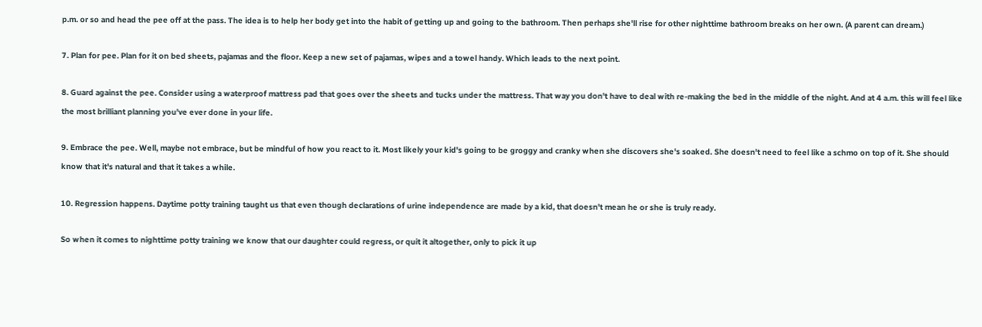p.m. or so and head the pee off at the pass. The idea is to help her body get into the habit of getting up and going to the bathroom. Then perhaps she'll rise for other nighttime bathroom breaks on her own. (A parent can dream.)

7. Plan for pee. Plan for it on bed sheets, pajamas and the floor. Keep a new set of pajamas, wipes and a towel handy. Which leads to the next point.

8. Guard against the pee. Consider using a waterproof mattress pad that goes over the sheets and tucks under the mattress. That way you don't have to deal with re-making the bed in the middle of the night. And at 4 a.m. this will feel like the most brilliant planning you've ever done in your life.

9. Embrace the pee. Well, maybe not embrace, but be mindful of how you react to it. Most likely your kid's going to be groggy and cranky when she discovers she's soaked. She doesn't need to feel like a schmo on top of it. She should know that it's natural and that it takes a while.

10. Regression happens. Daytime potty training taught us that even though declarations of urine independence are made by a kid, that doesn't mean he or she is truly ready.

So when it comes to nighttime potty training we know that our daughter could regress, or quit it altogether, only to pick it up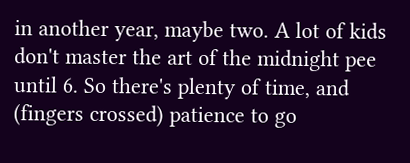in another year, maybe two. A lot of kids don't master the art of the midnight pee until 6. So there's plenty of time, and (fingers crossed) patience to go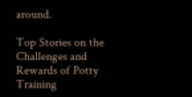around.

Top Stories on the Challenges and Rewards of Potty Training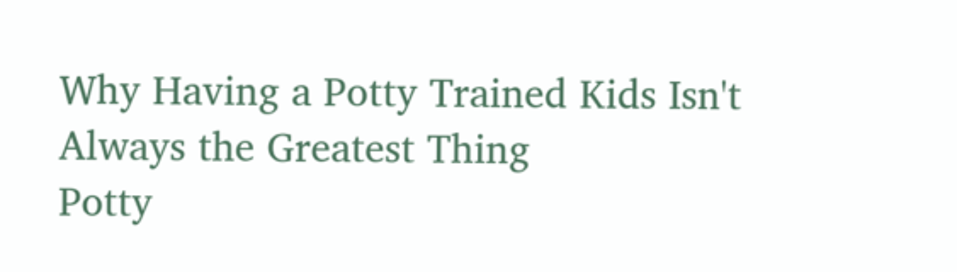Why Having a Potty Trained Kids Isn't Always the Greatest Thing
Potty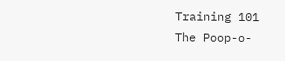Training 101
The Poop-o-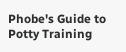Phobe's Guide to Potty Training